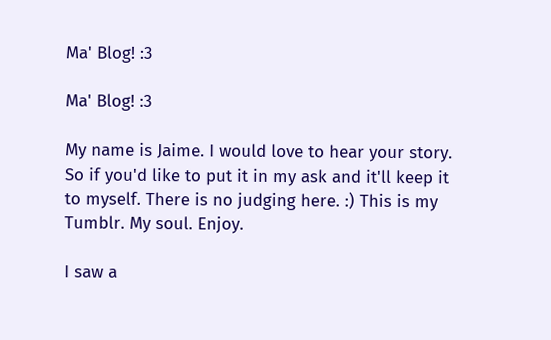Ma' Blog! :3

Ma' Blog! :3

My name is Jaime. I would love to hear your story. So if you'd like to put it in my ask and it'll keep it to myself. There is no judging here. :) This is my Tumblr. My soul. Enjoy.

I saw a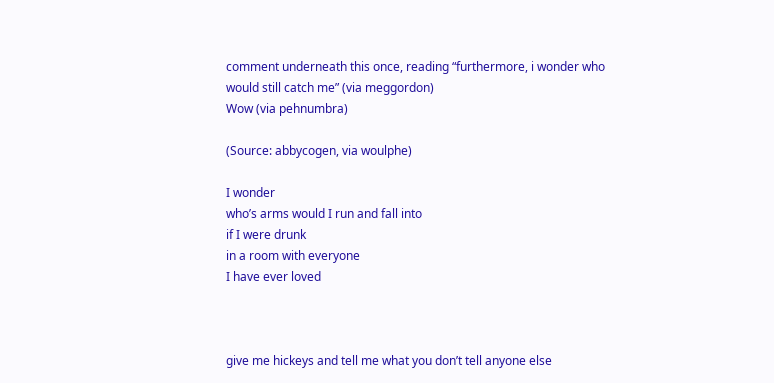comment underneath this once, reading “furthermore, i wonder who would still catch me” (via meggordon)
Wow (via pehnumbra)

(Source: abbycogen, via woulphe)

I wonder
who’s arms would I run and fall into
if I were drunk
in a room with everyone
I have ever loved



give me hickeys and tell me what you don’t tell anyone else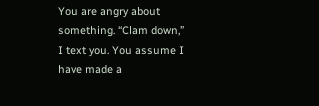You are angry about something. “Clam down,” I text you. You assume I have made a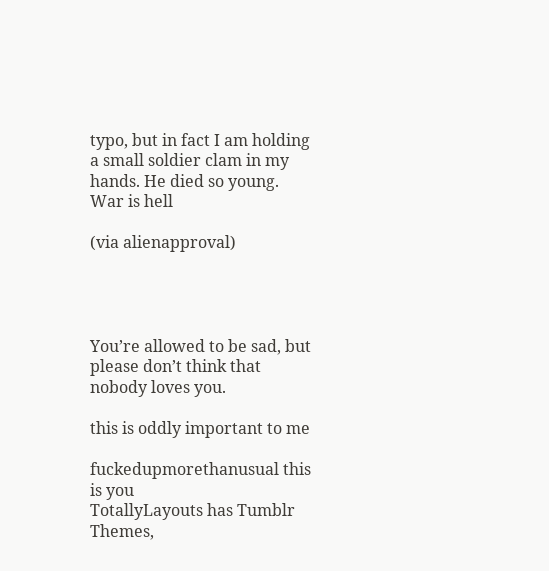typo, but in fact I am holding a small soldier clam in my hands. He died so young. War is hell

(via alienapproval)




You’re allowed to be sad, but please don’t think that nobody loves you.

this is oddly important to me

fuckedupmorethanusual this is you
TotallyLayouts has Tumblr Themes,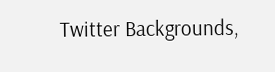Twitter Backgrounds,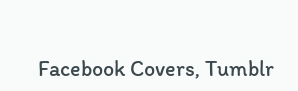Facebook Covers, Tumblr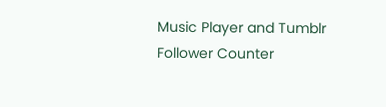Music Player and Tumblr Follower Counter